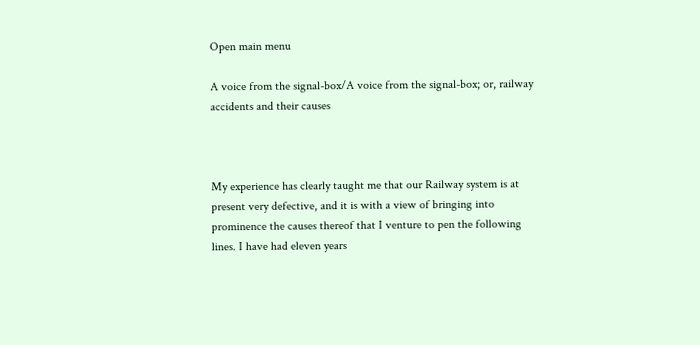Open main menu

A voice from the signal-box/A voice from the signal-box; or, railway accidents and their causes



My experience has clearly taught me that our Railway system is at present very defective, and it is with a view of bringing into prominence the causes thereof that I venture to pen the following lines. I have had eleven years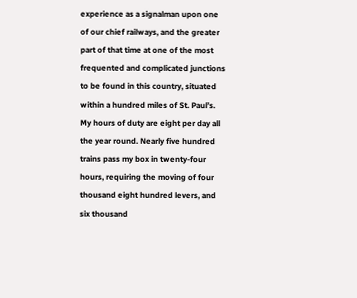experience as a signalman upon one of our chief railways, and the greater part of that time at one of the most frequented and complicated junctions to be found in this country, situated within a hundred miles of St. Paul’s. My hours of duty are eight per day all the year round. Nearly five hundred trains pass my box in twenty-four hours, requiring the moving of four thousand eight hundred levers, and six thousand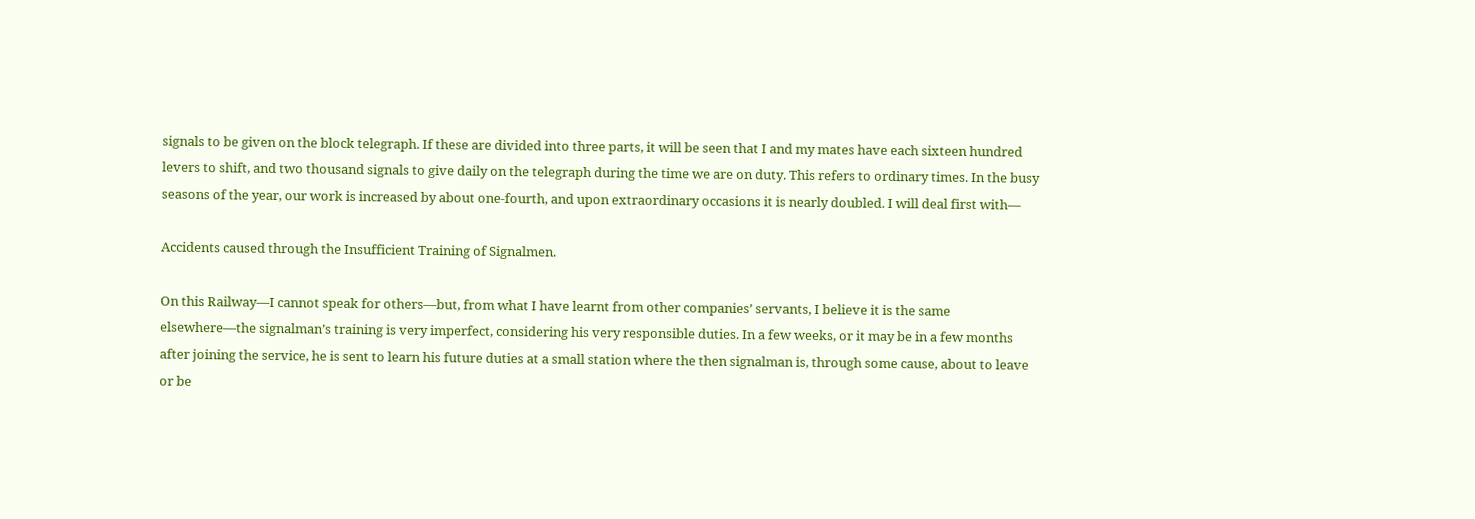signals to be given on the block telegraph. If these are divided into three parts, it will be seen that I and my mates have each sixteen hundred levers to shift, and two thousand signals to give daily on the telegraph during the time we are on duty. This refers to ordinary times. In the busy seasons of the year, our work is increased by about one-fourth, and upon extraordinary occasions it is nearly doubled. I will deal first with—

Accidents caused through the Insufficient Training of Signalmen.

On this Railway—I cannot speak for others—but, from what I have learnt from other companies’ servants, I believe it is the same elsewhere—the signalman’s training is very imperfect, considering his very responsible duties. In a few weeks, or it may be in a few months after joining the service, he is sent to learn his future duties at a small station where the then signalman is, through some cause, about to leave or be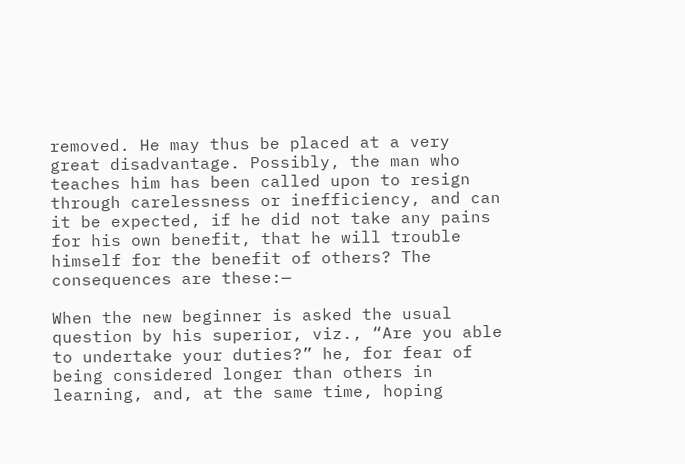removed. He may thus be placed at a very great disadvantage. Possibly, the man who teaches him has been called upon to resign through carelessness or inefficiency, and can it be expected, if he did not take any pains for his own benefit, that he will trouble himself for the benefit of others? The consequences are these:—

When the new beginner is asked the usual question by his superior, viz., “Are you able to undertake your duties?” he, for fear of being considered longer than others in learning, and, at the same time, hoping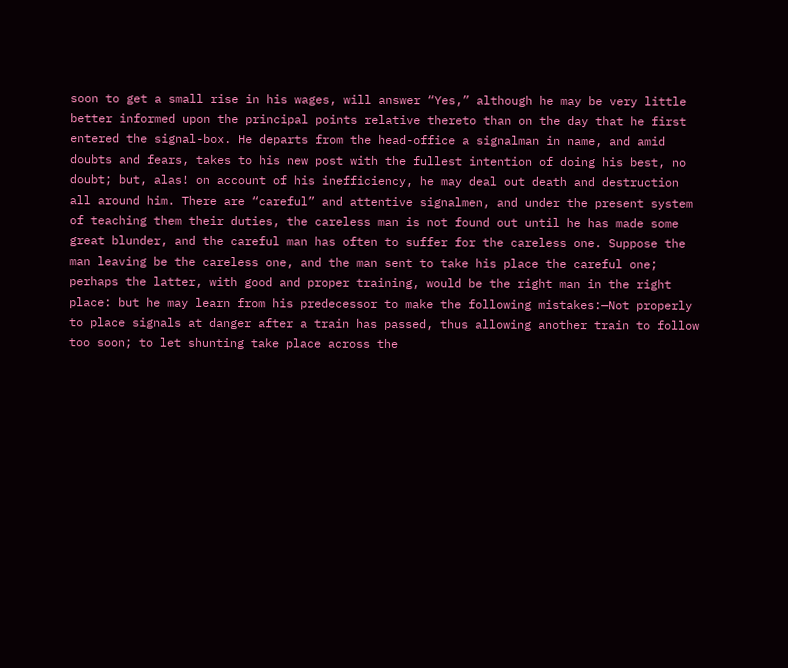soon to get a small rise in his wages, will answer “Yes,” although he may be very little better informed upon the principal points relative thereto than on the day that he first entered the signal-box. He departs from the head-office a signalman in name, and amid doubts and fears, takes to his new post with the fullest intention of doing his best, no doubt; but, alas! on account of his inefficiency, he may deal out death and destruction all around him. There are “careful” and attentive signalmen, and under the present system of teaching them their duties, the careless man is not found out until he has made some great blunder, and the careful man has often to suffer for the careless one. Suppose the man leaving be the careless one, and the man sent to take his place the careful one; perhaps the latter, with good and proper training, would be the right man in the right place: but he may learn from his predecessor to make the following mistakes:—Not properly to place signals at danger after a train has passed, thus allowing another train to follow too soon; to let shunting take place across the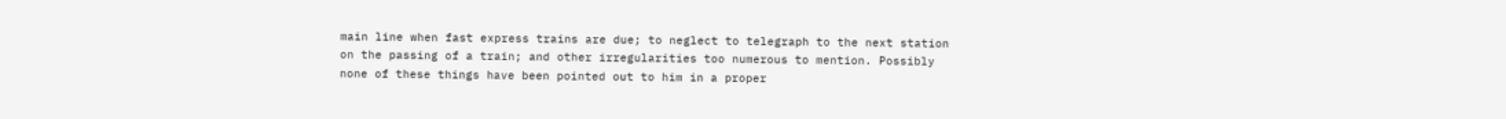main line when fast express trains are due; to neglect to telegraph to the next station on the passing of a train; and other irregularities too numerous to mention. Possibly none of these things have been pointed out to him in a proper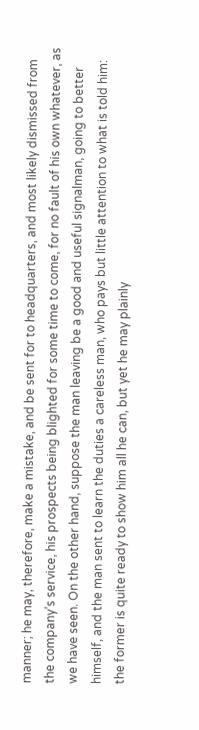manner; he may, therefore, make a mistake, and be sent for to headquarters, and most likely dismissed from the company’s service, his prospects being blighted for some time to come, for no fault of his own whatever, as we have seen. On the other hand, suppose the man leaving be a good and useful signalman, going to better himself, and the man sent to learn the duties a careless man, who pays but little attention to what is told him: the former is quite ready to show him all he can, but yet he may plainly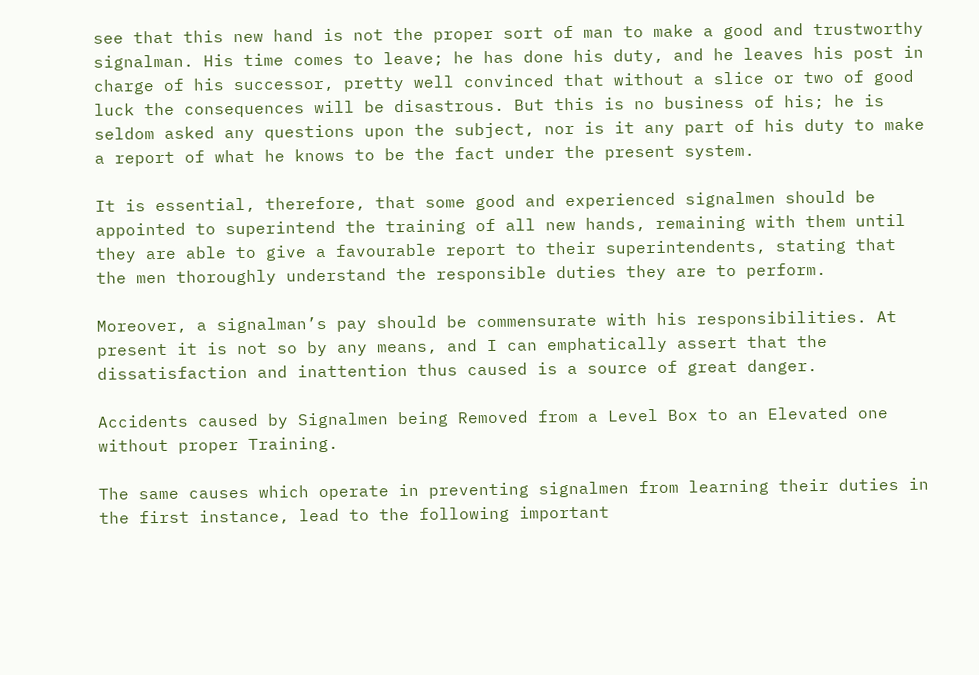see that this new hand is not the proper sort of man to make a good and trustworthy signalman. His time comes to leave; he has done his duty, and he leaves his post in charge of his successor, pretty well convinced that without a slice or two of good luck the consequences will be disastrous. But this is no business of his; he is seldom asked any questions upon the subject, nor is it any part of his duty to make a report of what he knows to be the fact under the present system.

It is essential, therefore, that some good and experienced signalmen should be appointed to superintend the training of all new hands, remaining with them until they are able to give a favourable report to their superintendents, stating that the men thoroughly understand the responsible duties they are to perform.

Moreover, a signalman’s pay should be commensurate with his responsibilities. At present it is not so by any means, and I can emphatically assert that the dissatisfaction and inattention thus caused is a source of great danger.

Accidents caused by Signalmen being Removed from a Level Box to an Elevated one without proper Training.

The same causes which operate in preventing signalmen from learning their duties in the first instance, lead to the following important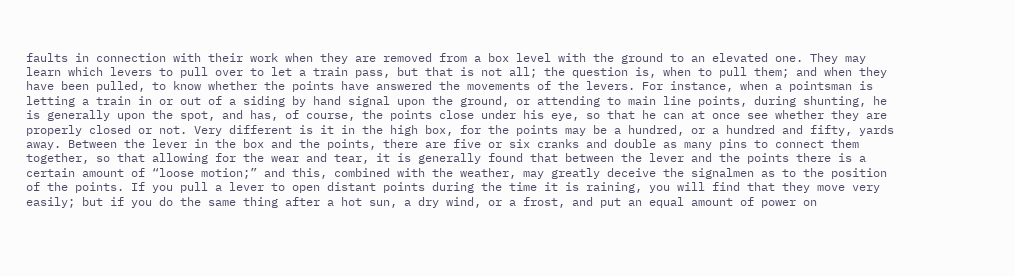faults in connection with their work when they are removed from a box level with the ground to an elevated one. They may learn which levers to pull over to let a train pass, but that is not all; the question is, when to pull them; and when they have been pulled, to know whether the points have answered the movements of the levers. For instance, when a pointsman is letting a train in or out of a siding by hand signal upon the ground, or attending to main line points, during shunting, he is generally upon the spot, and has, of course, the points close under his eye, so that he can at once see whether they are properly closed or not. Very different is it in the high box, for the points may be a hundred, or a hundred and fifty, yards away. Between the lever in the box and the points, there are five or six cranks and double as many pins to connect them together, so that allowing for the wear and tear, it is generally found that between the lever and the points there is a certain amount of “loose motion;” and this, combined with the weather, may greatly deceive the signalmen as to the position of the points. If you pull a lever to open distant points during the time it is raining, you will find that they move very easily; but if you do the same thing after a hot sun, a dry wind, or a frost, and put an equal amount of power on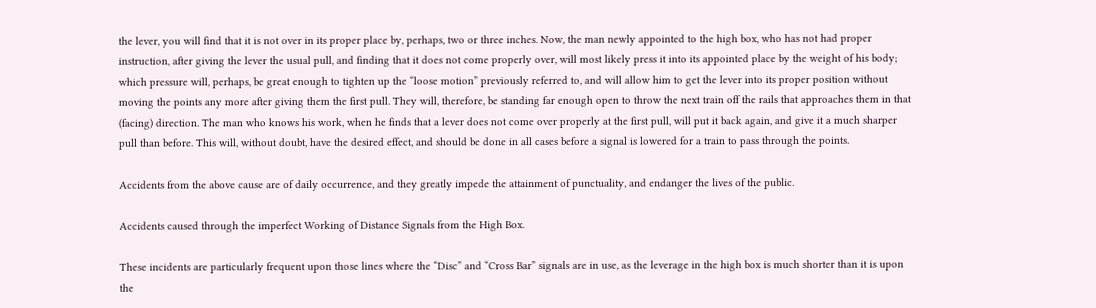the lever, you will find that it is not over in its proper place by, perhaps, two or three inches. Now, the man newly appointed to the high box, who has not had proper instruction, after giving the lever the usual pull, and finding that it does not come properly over, will most likely press it into its appointed place by the weight of his body; which pressure will, perhaps, be great enough to tighten up the “loose motion” previously referred to, and will allow him to get the lever into its proper position without moving the points any more after giving them the first pull. They will, therefore, be standing far enough open to throw the next train off the rails that approaches them in that (facing) direction. The man who knows his work, when he finds that a lever does not come over properly at the first pull, will put it back again, and give it a much sharper pull than before. This will, without doubt, have the desired effect, and should be done in all cases before a signal is lowered for a train to pass through the points.

Accidents from the above cause are of daily occurrence, and they greatly impede the attainment of punctuality, and endanger the lives of the public.

Accidents caused through the imperfect Working of Distance Signals from the High Box.

These incidents are particularly frequent upon those lines where the “Disc” and “Cross Bar” signals are in use, as the leverage in the high box is much shorter than it is upon the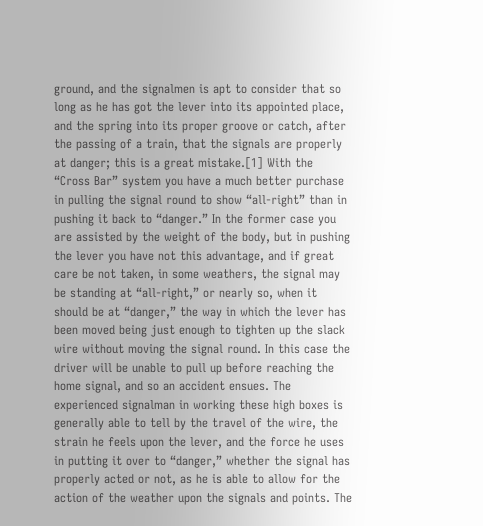ground, and the signalmen is apt to consider that so long as he has got the lever into its appointed place, and the spring into its proper groove or catch, after the passing of a train, that the signals are properly at danger; this is a great mistake.[1] With the “Cross Bar” system you have a much better purchase in pulling the signal round to show “all-right” than in pushing it back to “danger.” In the former case you are assisted by the weight of the body, but in pushing the lever you have not this advantage, and if great care be not taken, in some weathers, the signal may be standing at “all-right,” or nearly so, when it should be at “danger,” the way in which the lever has been moved being just enough to tighten up the slack wire without moving the signal round. In this case the driver will be unable to pull up before reaching the home signal, and so an accident ensues. The experienced signalman in working these high boxes is generally able to tell by the travel of the wire, the strain he feels upon the lever, and the force he uses in putting it over to “danger,” whether the signal has properly acted or not, as he is able to allow for the action of the weather upon the signals and points. The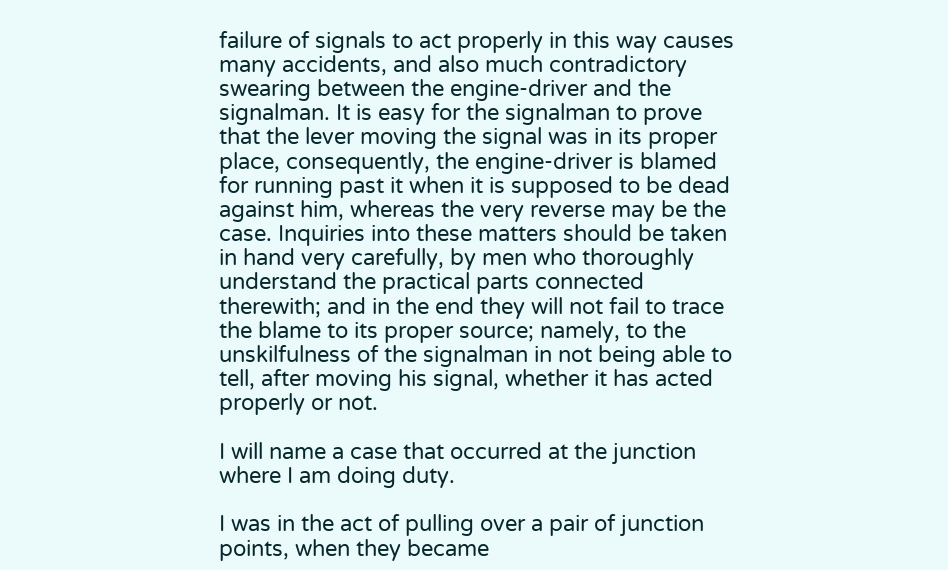failure of signals to act properly in this way causes many accidents, and also much contradictory swearing between the engine-driver and the signalman. It is easy for the signalman to prove that the lever moving the signal was in its proper place, consequently, the engine-driver is blamed for running past it when it is supposed to be dead against him, whereas the very reverse may be the case. Inquiries into these matters should be taken in hand very carefully, by men who thoroughly understand the practical parts connected therewith; and in the end they will not fail to trace the blame to its proper source; namely, to the unskilfulness of the signalman in not being able to tell, after moving his signal, whether it has acted properly or not.

I will name a case that occurred at the junction where I am doing duty.

I was in the act of pulling over a pair of junction points, when they became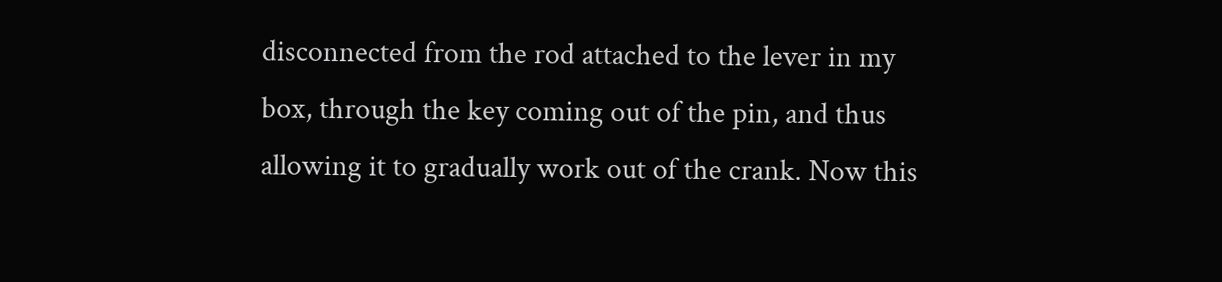disconnected from the rod attached to the lever in my box, through the key coming out of the pin, and thus allowing it to gradually work out of the crank. Now this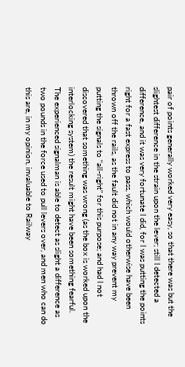pair of points generally worked very easy, so that there was but the slightest difference in the strain upon the lever; still I detected a difference, and it was very fortunate I did, for I was putting the points right for a fast express to pass, which would otherwise have been thrown off the rails, as the fault did not in any way prevent my putting the signals to “all-right” for this purpose; and had I not discovered that something was wrong (as the box is worked upon the interlocking system) the result might have been something fearful. The experienced signalman is able to detect as slight a difference as two pounds in the force used to pull levers over, and men who can do this are, in my opinion, invaluable to Railway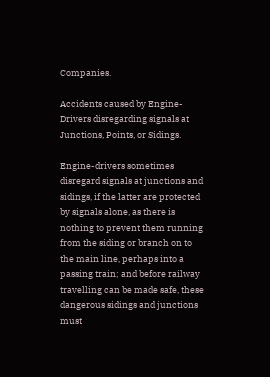Companies.

Accidents caused by Engine-Drivers disregarding signals at Junctions, Points, or Sidings.

Engine-drivers sometimes disregard signals at junctions and sidings, if the latter are protected by signals alone, as there is nothing to prevent them running from the siding or branch on to the main line, perhaps into a passing train; and before railway travelling can be made safe, these dangerous sidings and junctions must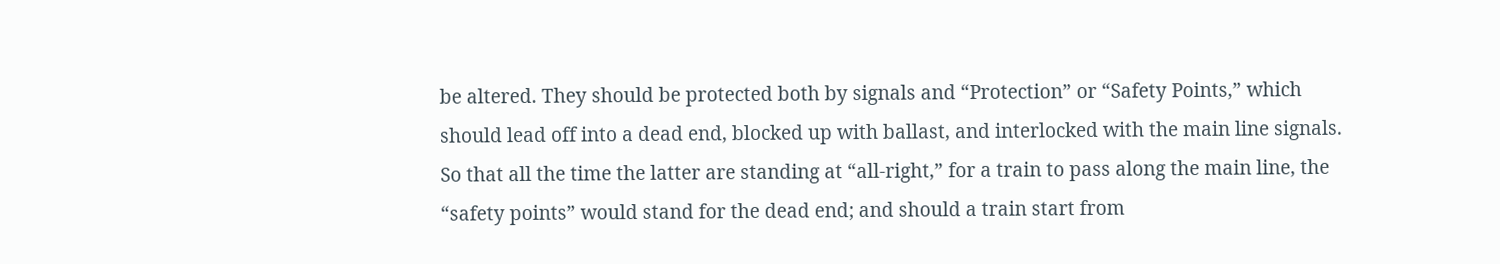be altered. They should be protected both by signals and “Protection” or “Safety Points,” which should lead off into a dead end, blocked up with ballast, and interlocked with the main line signals. So that all the time the latter are standing at “all-right,” for a train to pass along the main line, the “safety points” would stand for the dead end; and should a train start from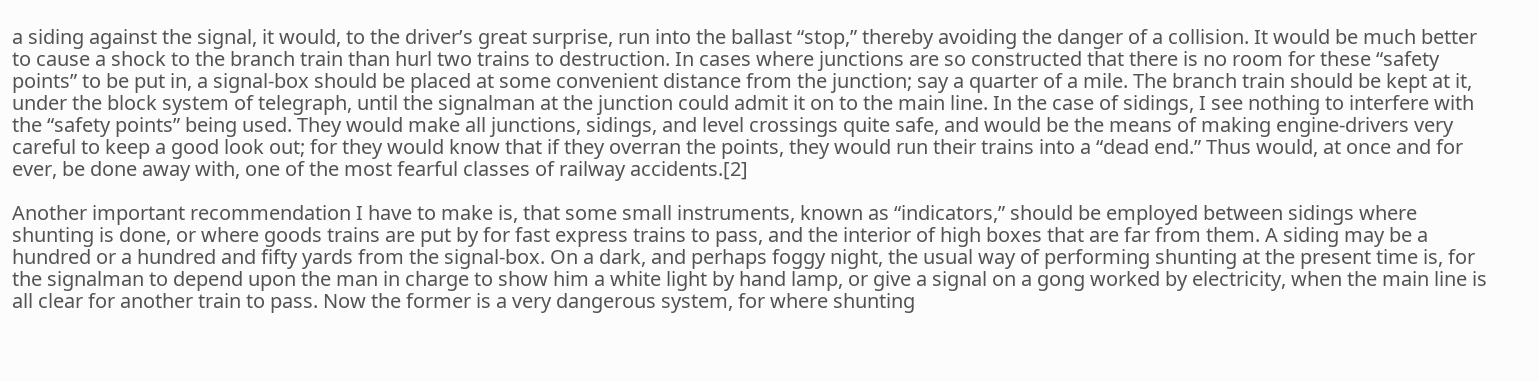a siding against the signal, it would, to the driver’s great surprise, run into the ballast “stop,” thereby avoiding the danger of a collision. It would be much better to cause a shock to the branch train than hurl two trains to destruction. In cases where junctions are so constructed that there is no room for these “safety points” to be put in, a signal-box should be placed at some convenient distance from the junction; say a quarter of a mile. The branch train should be kept at it, under the block system of telegraph, until the signalman at the junction could admit it on to the main line. In the case of sidings, I see nothing to interfere with the “safety points” being used. They would make all junctions, sidings, and level crossings quite safe, and would be the means of making engine-drivers very careful to keep a good look out; for they would know that if they overran the points, they would run their trains into a “dead end.” Thus would, at once and for ever, be done away with, one of the most fearful classes of railway accidents.[2]

Another important recommendation I have to make is, that some small instruments, known as “indicators,” should be employed between sidings where shunting is done, or where goods trains are put by for fast express trains to pass, and the interior of high boxes that are far from them. A siding may be a hundred or a hundred and fifty yards from the signal-box. On a dark, and perhaps foggy night, the usual way of performing shunting at the present time is, for the signalman to depend upon the man in charge to show him a white light by hand lamp, or give a signal on a gong worked by electricity, when the main line is all clear for another train to pass. Now the former is a very dangerous system, for where shunting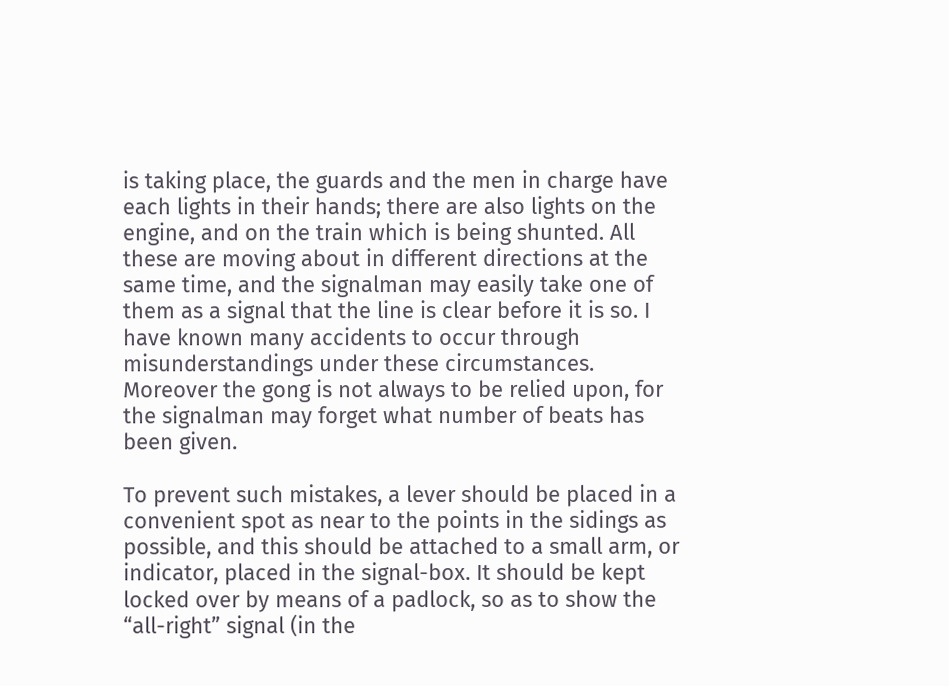is taking place, the guards and the men in charge have each lights in their hands; there are also lights on the engine, and on the train which is being shunted. All these are moving about in different directions at the same time, and the signalman may easily take one of them as a signal that the line is clear before it is so. I have known many accidents to occur through misunderstandings under these circumstances. Moreover the gong is not always to be relied upon, for the signalman may forget what number of beats has been given.

To prevent such mistakes, a lever should be placed in a convenient spot as near to the points in the sidings as possible, and this should be attached to a small arm, or indicator, placed in the signal-box. It should be kept locked over by means of a padlock, so as to show the “all-right” signal (in the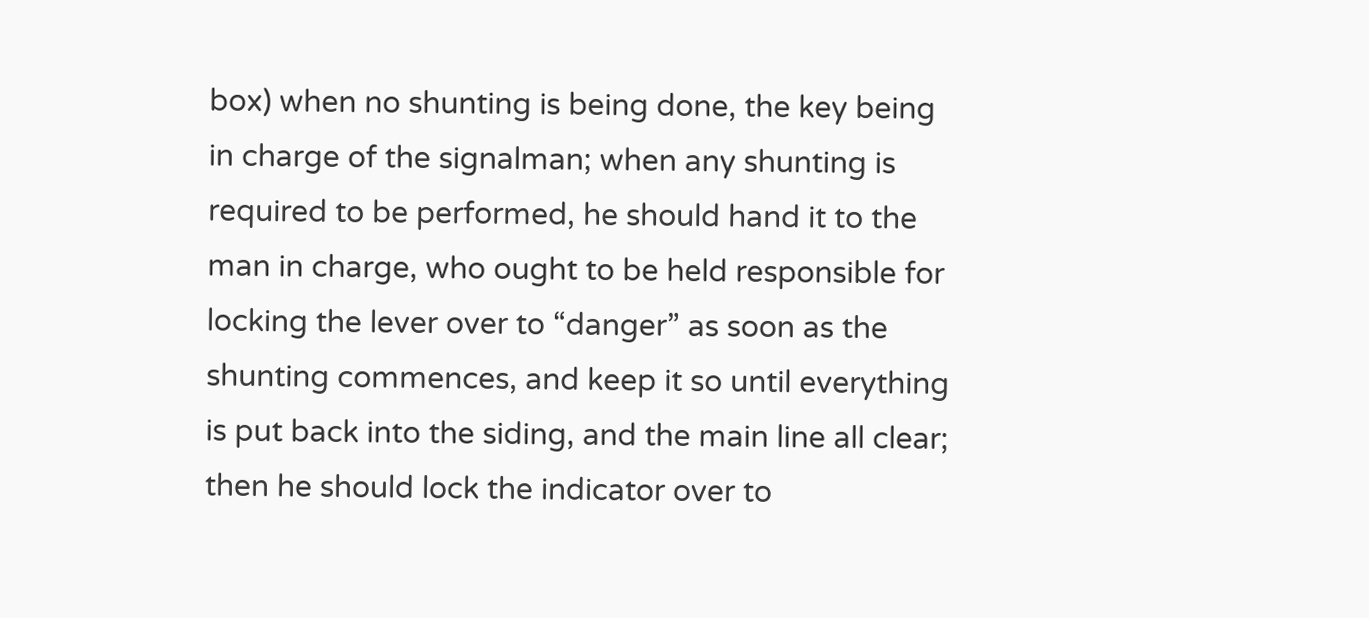box) when no shunting is being done, the key being in charge of the signalman; when any shunting is required to be performed, he should hand it to the man in charge, who ought to be held responsible for locking the lever over to “danger” as soon as the shunting commences, and keep it so until everything is put back into the siding, and the main line all clear; then he should lock the indicator over to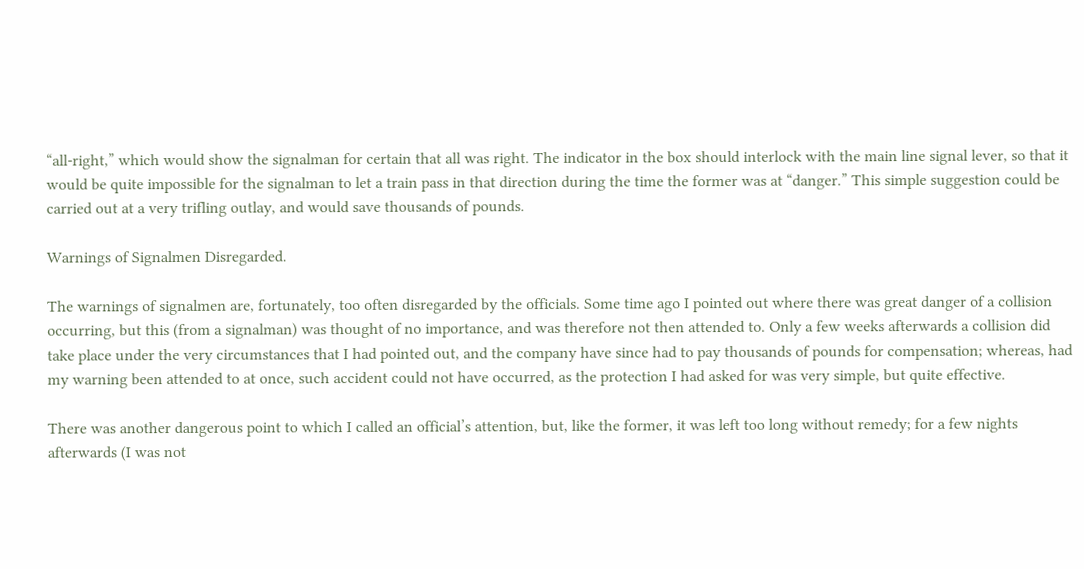“all-right,” which would show the signalman for certain that all was right. The indicator in the box should interlock with the main line signal lever, so that it would be quite impossible for the signalman to let a train pass in that direction during the time the former was at “danger.” This simple suggestion could be carried out at a very trifling outlay, and would save thousands of pounds.

Warnings of Signalmen Disregarded.

The warnings of signalmen are, fortunately, too often disregarded by the officials. Some time ago I pointed out where there was great danger of a collision occurring, but this (from a signalman) was thought of no importance, and was therefore not then attended to. Only a few weeks afterwards a collision did take place under the very circumstances that I had pointed out, and the company have since had to pay thousands of pounds for compensation; whereas, had my warning been attended to at once, such accident could not have occurred, as the protection I had asked for was very simple, but quite effective.

There was another dangerous point to which I called an official’s attention, but, like the former, it was left too long without remedy; for a few nights afterwards (I was not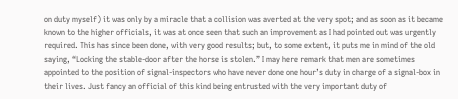on duty myself) it was only by a miracle that a collision was averted at the very spot; and as soon as it became known to the higher officials, it was at once seen that such an improvement as I had pointed out was urgently required. This has since been done, with very good results; but, to some extent, it puts me in mind of the old saying, “Locking the stable-door after the horse is stolen.” I may here remark that men are sometimes appointed to the position of signal-inspectors who have never done one hour’s duty in charge of a signal-box in their lives. Just fancy an official of this kind being entrusted with the very important duty of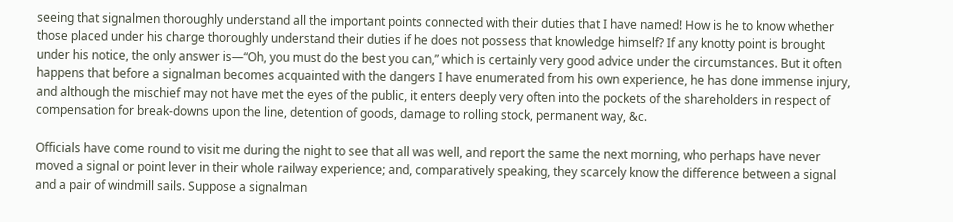seeing that signalmen thoroughly understand all the important points connected with their duties that I have named! How is he to know whether those placed under his charge thoroughly understand their duties if he does not possess that knowledge himself? If any knotty point is brought under his notice, the only answer is—“Oh, you must do the best you can,” which is certainly very good advice under the circumstances. But it often happens that before a signalman becomes acquainted with the dangers I have enumerated from his own experience, he has done immense injury, and although the mischief may not have met the eyes of the public, it enters deeply very often into the pockets of the shareholders in respect of compensation for break-downs upon the line, detention of goods, damage to rolling stock, permanent way, &c.

Officials have come round to visit me during the night to see that all was well, and report the same the next morning, who perhaps have never moved a signal or point lever in their whole railway experience; and, comparatively speaking, they scarcely know the difference between a signal and a pair of windmill sails. Suppose a signalman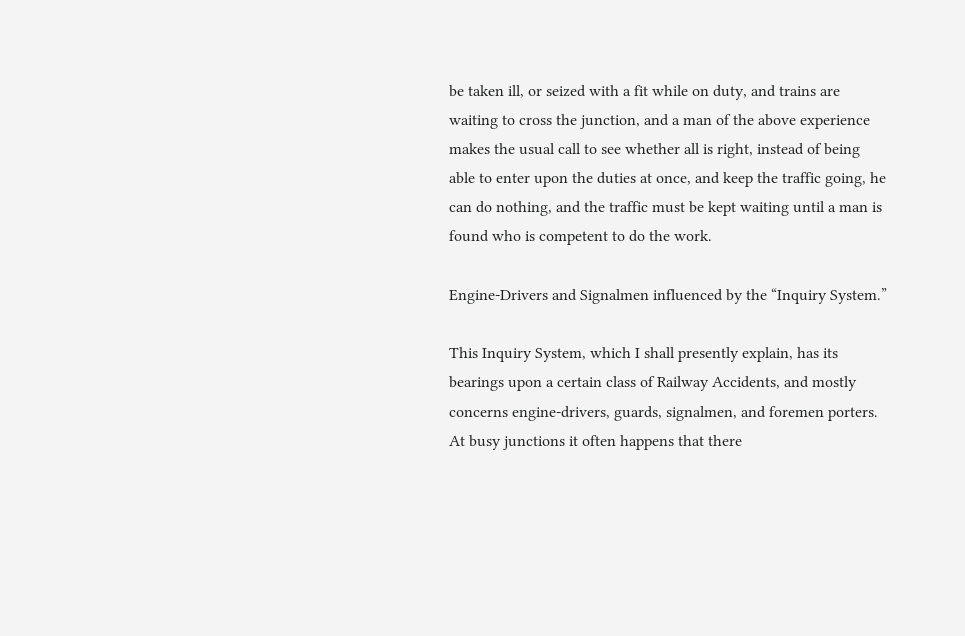be taken ill, or seized with a fit while on duty, and trains are waiting to cross the junction, and a man of the above experience makes the usual call to see whether all is right, instead of being able to enter upon the duties at once, and keep the traffic going, he can do nothing, and the traffic must be kept waiting until a man is found who is competent to do the work.

Engine-Drivers and Signalmen influenced by the “Inquiry System.”

This Inquiry System, which I shall presently explain, has its bearings upon a certain class of Railway Accidents, and mostly concerns engine-drivers, guards, signalmen, and foremen porters. At busy junctions it often happens that there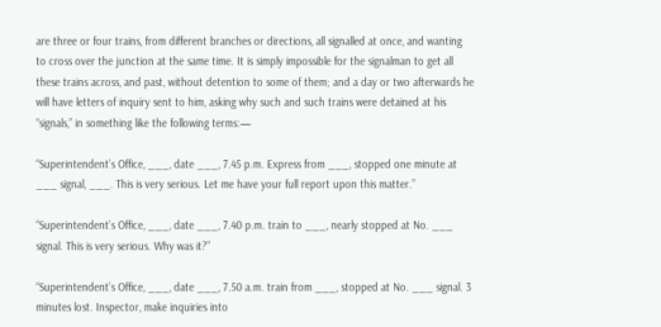are three or four trains, from different branches or directions, all signalled at once, and wanting to cross over the junction at the same time. It is simply impossible for the signalman to get all these trains across, and past, without detention to some of them; and a day or two afterwards he will have letters of inquiry sent to him, asking why such and such trains were detained at his “signals,” in something like the following terms:—

“Superintendent’s Office, ___, date ___, 7.45 p.m. Express from ___, stopped one minute at ___ signal, ___. This is very serious. Let me have your full report upon this matter.”

“Superintendent’s Office, ___, date ___, 7.40 p.m. train to ___, nearly stopped at No. ___ signal. This is very serious. Why was it?”

“Superintendent’s Office, ___, date ___, 7.50 a.m. train from ___, stopped at No. ___ signal. 3 minutes lost. Inspector, make inquiries into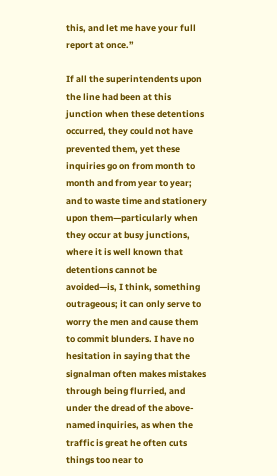this, and let me have your full report at once.”

If all the superintendents upon the line had been at this junction when these detentions occurred, they could not have prevented them, yet these inquiries go on from month to month and from year to year; and to waste time and stationery upon them—particularly when they occur at busy junctions, where it is well known that detentions cannot be avoided—is, I think, something outrageous; it can only serve to worry the men and cause them to commit blunders. I have no hesitation in saying that the signalman often makes mistakes through being flurried, and under the dread of the above-named inquiries, as when the traffic is great he often cuts things too near to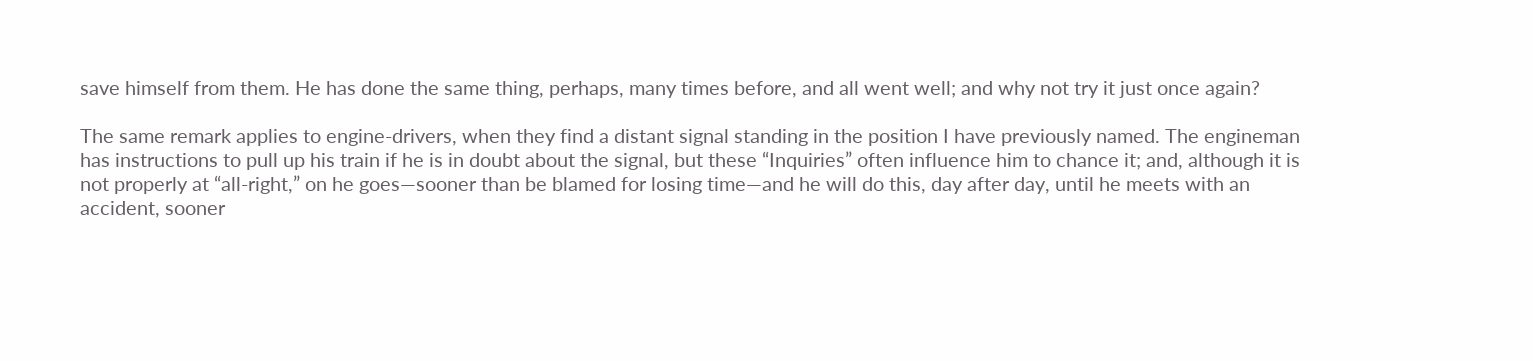save himself from them. He has done the same thing, perhaps, many times before, and all went well; and why not try it just once again?

The same remark applies to engine-drivers, when they find a distant signal standing in the position I have previously named. The engineman has instructions to pull up his train if he is in doubt about the signal, but these “Inquiries” often influence him to chance it; and, although it is not properly at “all-right,” on he goes—sooner than be blamed for losing time—and he will do this, day after day, until he meets with an accident, sooner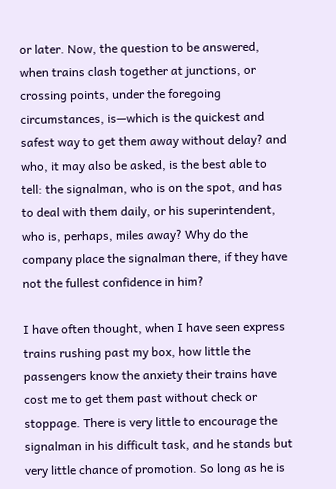or later. Now, the question to be answered, when trains clash together at junctions, or crossing points, under the foregoing circumstances, is—which is the quickest and safest way to get them away without delay? and who, it may also be asked, is the best able to tell: the signalman, who is on the spot, and has to deal with them daily, or his superintendent, who is, perhaps, miles away? Why do the company place the signalman there, if they have not the fullest confidence in him?

I have often thought, when I have seen express trains rushing past my box, how little the passengers know the anxiety their trains have cost me to get them past without check or stoppage. There is very little to encourage the signalman in his difficult task, and he stands but very little chance of promotion. So long as he is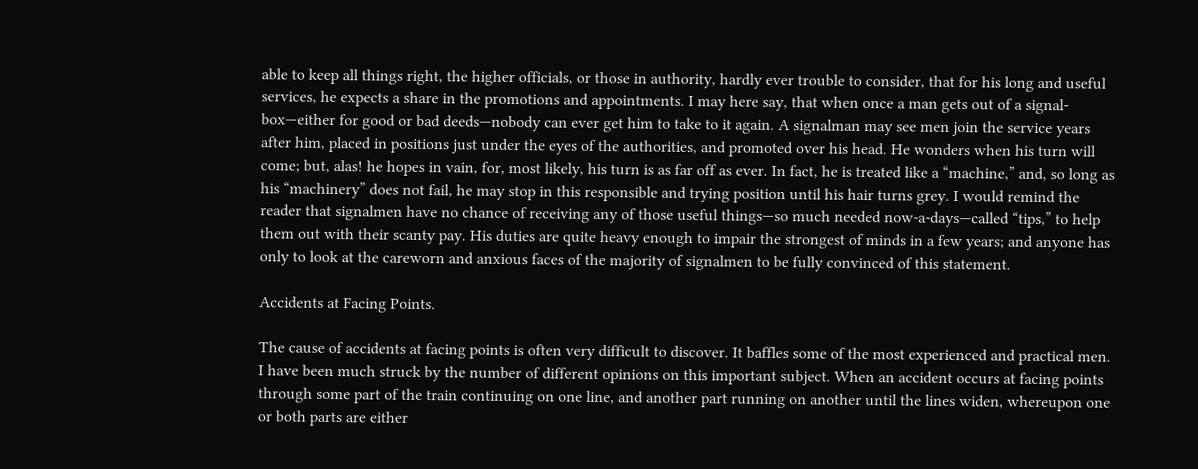able to keep all things right, the higher officials, or those in authority, hardly ever trouble to consider, that for his long and useful services, he expects a share in the promotions and appointments. I may here say, that when once a man gets out of a signal-box—either for good or bad deeds—nobody can ever get him to take to it again. A signalman may see men join the service years after him, placed in positions just under the eyes of the authorities, and promoted over his head. He wonders when his turn will come; but, alas! he hopes in vain, for, most likely, his turn is as far off as ever. In fact, he is treated like a “machine,” and, so long as his “machinery” does not fail, he may stop in this responsible and trying position until his hair turns grey. I would remind the reader that signalmen have no chance of receiving any of those useful things—so much needed now-a-days—called “tips,” to help them out with their scanty pay. His duties are quite heavy enough to impair the strongest of minds in a few years; and anyone has only to look at the careworn and anxious faces of the majority of signalmen to be fully convinced of this statement.

Accidents at Facing Points.

The cause of accidents at facing points is often very difficult to discover. It baffles some of the most experienced and practical men. I have been much struck by the number of different opinions on this important subject. When an accident occurs at facing points through some part of the train continuing on one line, and another part running on another until the lines widen, whereupon one or both parts are either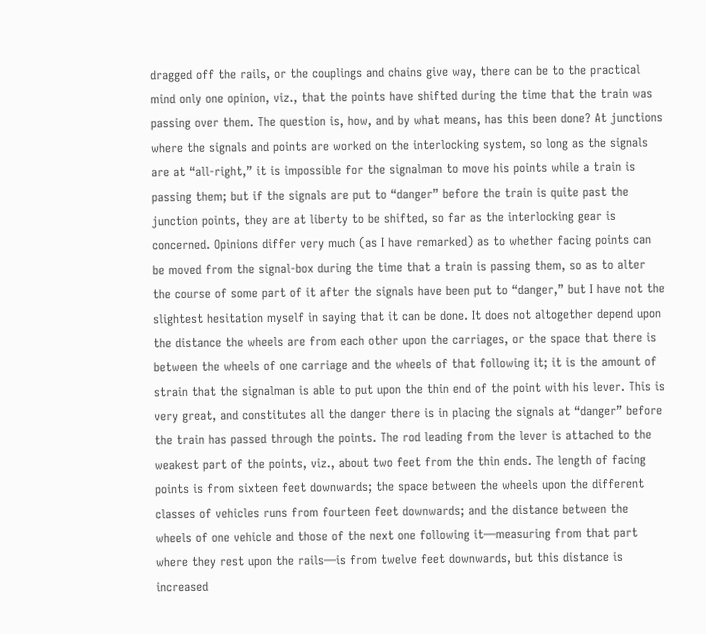dragged off the rails, or the couplings and chains give way, there can be to the practical mind only one opinion, viz., that the points have shifted during the time that the train was passing over them. The question is, how, and by what means, has this been done? At junctions where the signals and points are worked on the interlocking system, so long as the signals are at “all-right,” it is impossible for the signalman to move his points while a train is passing them; but if the signals are put to “danger” before the train is quite past the junction points, they are at liberty to be shifted, so far as the interlocking gear is concerned. Opinions differ very much (as I have remarked) as to whether facing points can be moved from the signal-box during the time that a train is passing them, so as to alter the course of some part of it after the signals have been put to “danger,” but I have not the slightest hesitation myself in saying that it can be done. It does not altogether depend upon the distance the wheels are from each other upon the carriages, or the space that there is between the wheels of one carriage and the wheels of that following it; it is the amount of strain that the signalman is able to put upon the thin end of the point with his lever. This is very great, and constitutes all the danger there is in placing the signals at “danger” before the train has passed through the points. The rod leading from the lever is attached to the weakest part of the points, viz., about two feet from the thin ends. The length of facing points is from sixteen feet downwards; the space between the wheels upon the different classes of vehicles runs from fourteen feet downwards; and the distance between the wheels of one vehicle and those of the next one following it—measuring from that part where they rest upon the rails—is from twelve feet downwards, but this distance is increased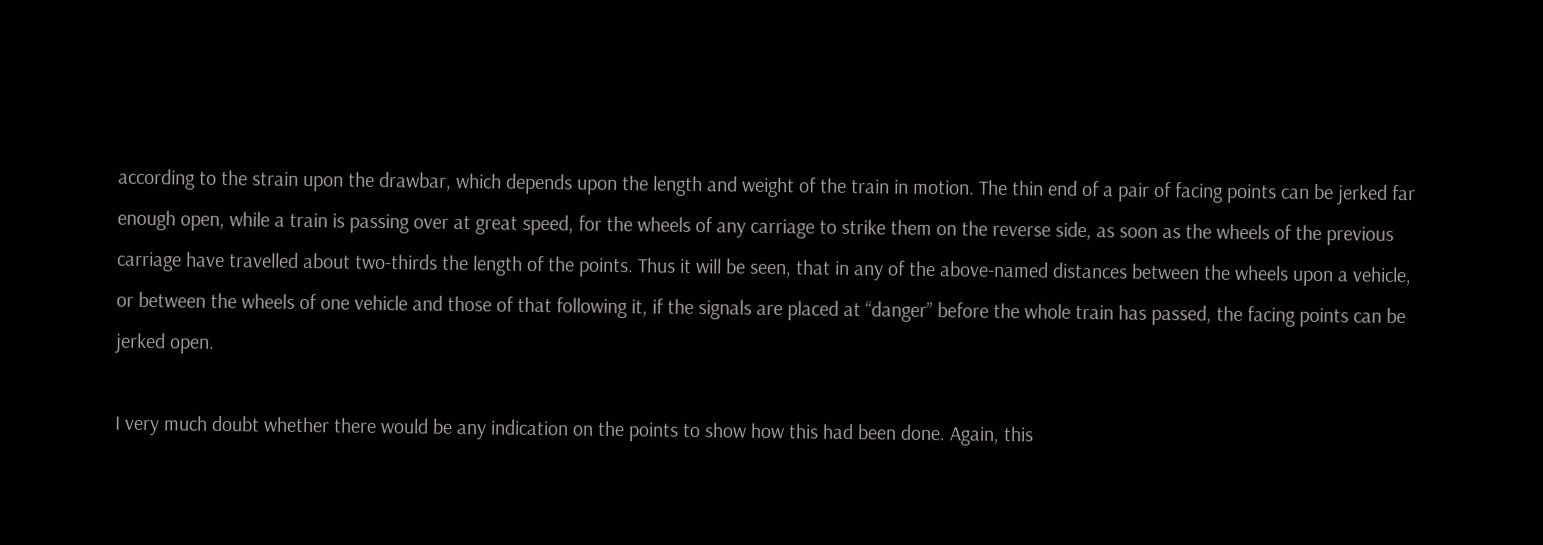according to the strain upon the drawbar, which depends upon the length and weight of the train in motion. The thin end of a pair of facing points can be jerked far enough open, while a train is passing over at great speed, for the wheels of any carriage to strike them on the reverse side, as soon as the wheels of the previous carriage have travelled about two-thirds the length of the points. Thus it will be seen, that in any of the above-named distances between the wheels upon a vehicle, or between the wheels of one vehicle and those of that following it, if the signals are placed at “danger” before the whole train has passed, the facing points can be jerked open.

I very much doubt whether there would be any indication on the points to show how this had been done. Again, this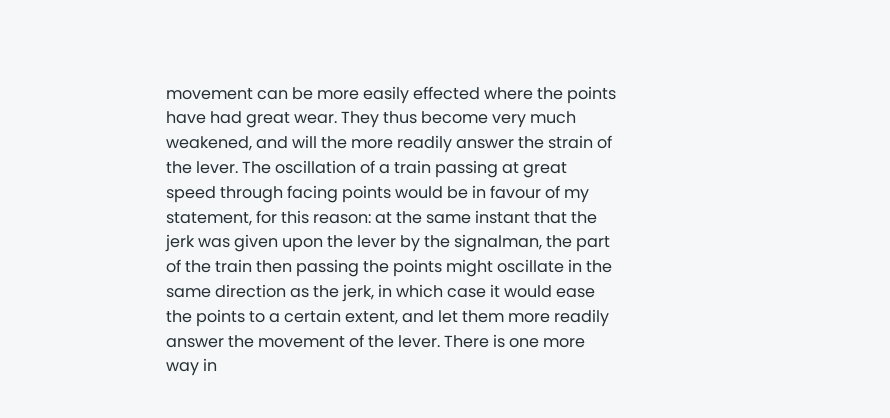movement can be more easily effected where the points have had great wear. They thus become very much weakened, and will the more readily answer the strain of the lever. The oscillation of a train passing at great speed through facing points would be in favour of my statement, for this reason: at the same instant that the jerk was given upon the lever by the signalman, the part of the train then passing the points might oscillate in the same direction as the jerk, in which case it would ease the points to a certain extent, and let them more readily answer the movement of the lever. There is one more way in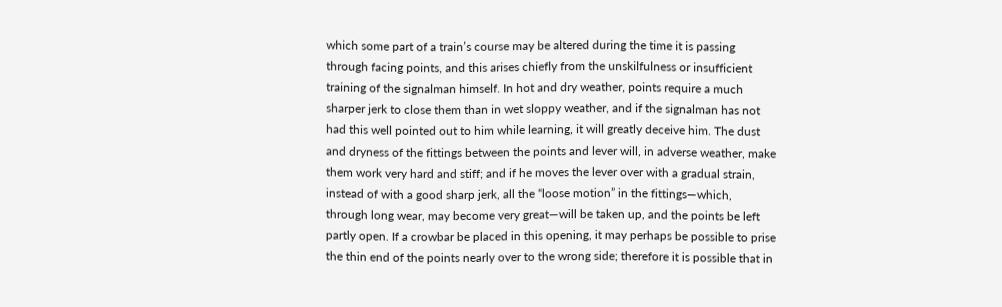which some part of a train’s course may be altered during the time it is passing through facing points, and this arises chiefly from the unskilfulness or insufficient training of the signalman himself. In hot and dry weather, points require a much sharper jerk to close them than in wet sloppy weather, and if the signalman has not had this well pointed out to him while learning, it will greatly deceive him. The dust and dryness of the fittings between the points and lever will, in adverse weather, make them work very hard and stiff; and if he moves the lever over with a gradual strain, instead of with a good sharp jerk, all the “loose motion” in the fittings—which, through long wear, may become very great—will be taken up, and the points be left partly open. If a crowbar be placed in this opening, it may perhaps be possible to prise the thin end of the points nearly over to the wrong side; therefore it is possible that in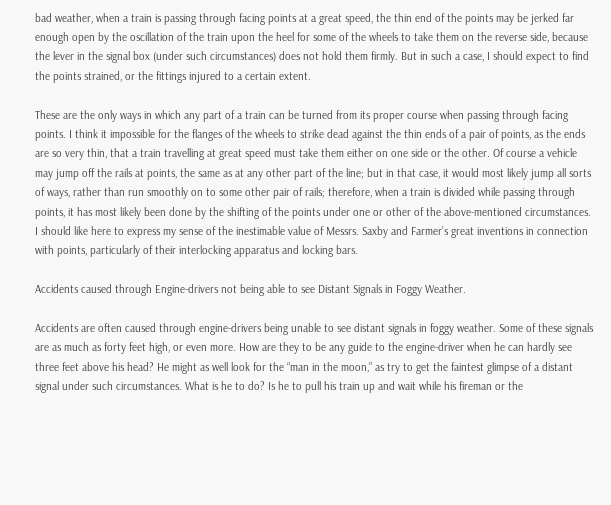bad weather, when a train is passing through facing points at a great speed, the thin end of the points may be jerked far enough open by the oscillation of the train upon the heel for some of the wheels to take them on the reverse side, because the lever in the signal box (under such circumstances) does not hold them firmly. But in such a case, I should expect to find the points strained, or the fittings injured to a certain extent.

These are the only ways in which any part of a train can be turned from its proper course when passing through facing points. I think it impossible for the flanges of the wheels to strike dead against the thin ends of a pair of points, as the ends are so very thin, that a train travelling at great speed must take them either on one side or the other. Of course a vehicle may jump off the rails at points, the same as at any other part of the line; but in that case, it would most likely jump all sorts of ways, rather than run smoothly on to some other pair of rails; therefore, when a train is divided while passing through points, it has most likely been done by the shifting of the points under one or other of the above-mentioned circumstances. I should like here to express my sense of the inestimable value of Messrs. Saxby and Farmer’s great inventions in connection with points, particularly of their interlocking apparatus and locking bars.

Accidents caused through Engine-drivers not being able to see Distant Signals in Foggy Weather.

Accidents are often caused through engine-drivers being unable to see distant signals in foggy weather. Some of these signals are as much as forty feet high, or even more. How are they to be any guide to the engine-driver when he can hardly see three feet above his head? He might as well look for the “man in the moon,” as try to get the faintest glimpse of a distant signal under such circumstances. What is he to do? Is he to pull his train up and wait while his fireman or the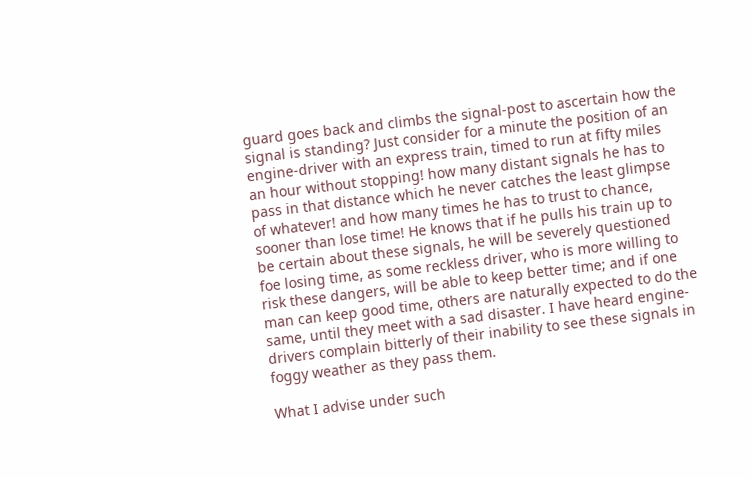guard goes back and climbs the signal-post to ascertain how the signal is standing? Just consider for a minute the position of an engine-driver with an express train, timed to run at fifty miles an hour without stopping! how many distant signals he has to pass in that distance which he never catches the least glimpse of whatever! and how many times he has to trust to chance, sooner than lose time! He knows that if he pulls his train up to be certain about these signals, he will be severely questioned foe losing time, as some reckless driver, who is more willing to risk these dangers, will be able to keep better time; and if one man can keep good time, others are naturally expected to do the same, until they meet with a sad disaster. I have heard engine-drivers complain bitterly of their inability to see these signals in foggy weather as they pass them.

What I advise under such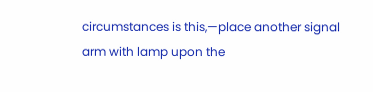circumstances is this,—place another signal arm with lamp upon the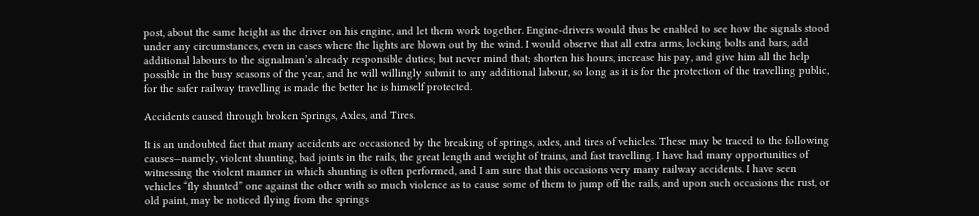post, about the same height as the driver on his engine, and let them work together. Engine-drivers would thus be enabled to see how the signals stood under any circumstances, even in cases where the lights are blown out by the wind. I would observe that all extra arms, locking bolts and bars, add additional labours to the signalman’s already responsible duties; but never mind that; shorten his hours, increase his pay, and give him all the help possible in the busy seasons of the year, and he will willingly submit to any additional labour, so long as it is for the protection of the travelling public, for the safer railway travelling is made the better he is himself protected.

Accidents caused through broken Springs, Axles, and Tires.

It is an undoubted fact that many accidents are occasioned by the breaking of springs, axles, and tires of vehicles. These may be traced to the following causes—namely, violent shunting, bad joints in the rails, the great length and weight of trains, and fast travelling. I have had many opportunities of witnessing the violent manner in which shunting is often performed, and I am sure that this occasions very many railway accidents. I have seen vehicles “fly shunted” one against the other with so much violence as to cause some of them to jump off the rails, and upon such occasions the rust, or old paint, may be noticed flying from the springs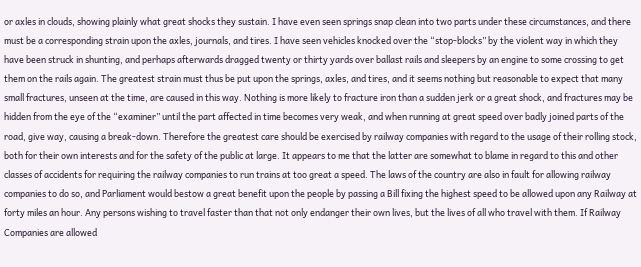or axles in clouds, showing plainly what great shocks they sustain. I have even seen springs snap clean into two parts under these circumstances, and there must be a corresponding strain upon the axles, journals, and tires. I have seen vehicles knocked over the “stop-blocks” by the violent way in which they have been struck in shunting, and perhaps afterwards dragged twenty or thirty yards over ballast rails and sleepers by an engine to some crossing to get them on the rails again. The greatest strain must thus be put upon the springs, axles, and tires, and it seems nothing but reasonable to expect that many small fractures, unseen at the time, are caused in this way. Nothing is more likely to fracture iron than a sudden jerk or a great shock, and fractures may be hidden from the eye of the “examiner” until the part affected in time becomes very weak, and when running at great speed over badly joined parts of the road, give way, causing a break-down. Therefore the greatest care should be exercised by railway companies with regard to the usage of their rolling stock, both for their own interests and for the safety of the public at large. It appears to me that the latter are somewhat to blame in regard to this and other classes of accidents for requiring the railway companies to run trains at too great a speed. The laws of the country are also in fault for allowing railway companies to do so, and Parliament would bestow a great benefit upon the people by passing a Bill fixing the highest speed to be allowed upon any Railway at forty miles an hour. Any persons wishing to travel faster than that not only endanger their own lives, but the lives of all who travel with them. If Railway Companies are allowed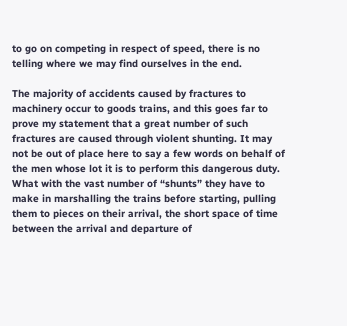to go on competing in respect of speed, there is no telling where we may find ourselves in the end.

The majority of accidents caused by fractures to machinery occur to goods trains, and this goes far to prove my statement that a great number of such fractures are caused through violent shunting. It may not be out of place here to say a few words on behalf of the men whose lot it is to perform this dangerous duty. What with the vast number of “shunts” they have to make in marshalling the trains before starting, pulling them to pieces on their arrival, the short space of time between the arrival and departure of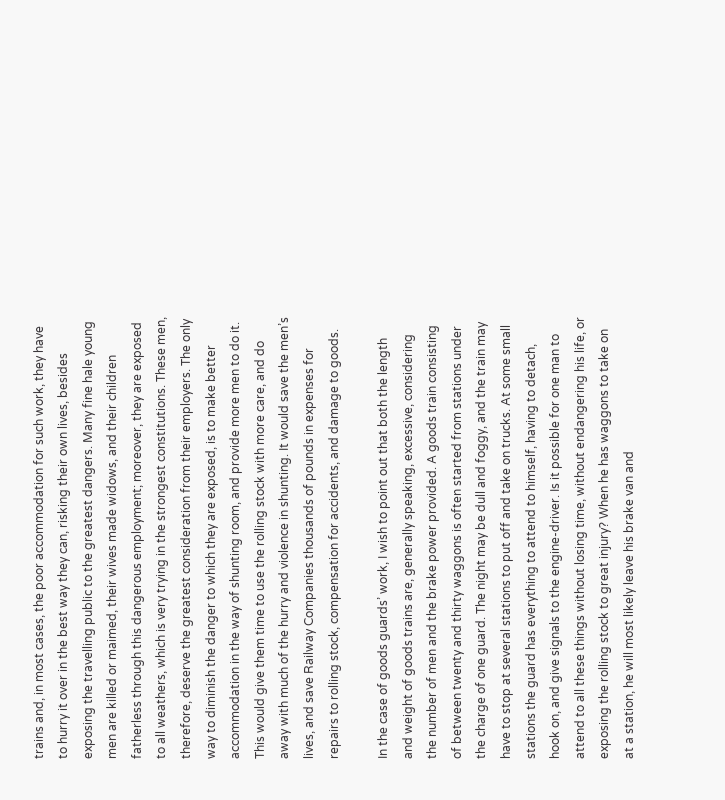trains and, in most cases, the poor accommodation for such work, they have to hurry it over in the best way they can, risking their own lives, besides exposing the travelling public to the greatest dangers. Many fine hale young men are killed or maimed, their wives made widows, and their children fatherless through this dangerous employment; moreover, they are exposed to all weathers, which is very trying in the strongest constitutions. These men, therefore, deserve the greatest consideration from their employers. The only way to diminish the danger to which they are exposed, is to make better accommodation in the way of shunting room, and provide more men to do it. This would give them time to use the rolling stock with more care, and do away with much of the hurry and violence in shunting. It would save the men’s lives, and save Railway Companies thousands of pounds in expenses for repairs to rolling stock, compensation for accidents, and damage to goods.

In the case of goods guards’ work, I wish to point out that both the length and weight of goods trains are, generally speaking, excessive, considering the number of men and the brake power provided. A goods train consisting of between twenty and thirty waggons is often started from stations under the charge of one guard. The night may be dull and foggy, and the train may have to stop at several stations to put off and take on trucks. At some small stations the guard has everything to attend to himself, having to detach, hook on, and give signals to the engine-driver. Is it possible for one man to attend to all these things without losing time, without endangering his life, or exposing the rolling stock to great injury? When he has waggons to take on at a station, he will most likely leave his brake van and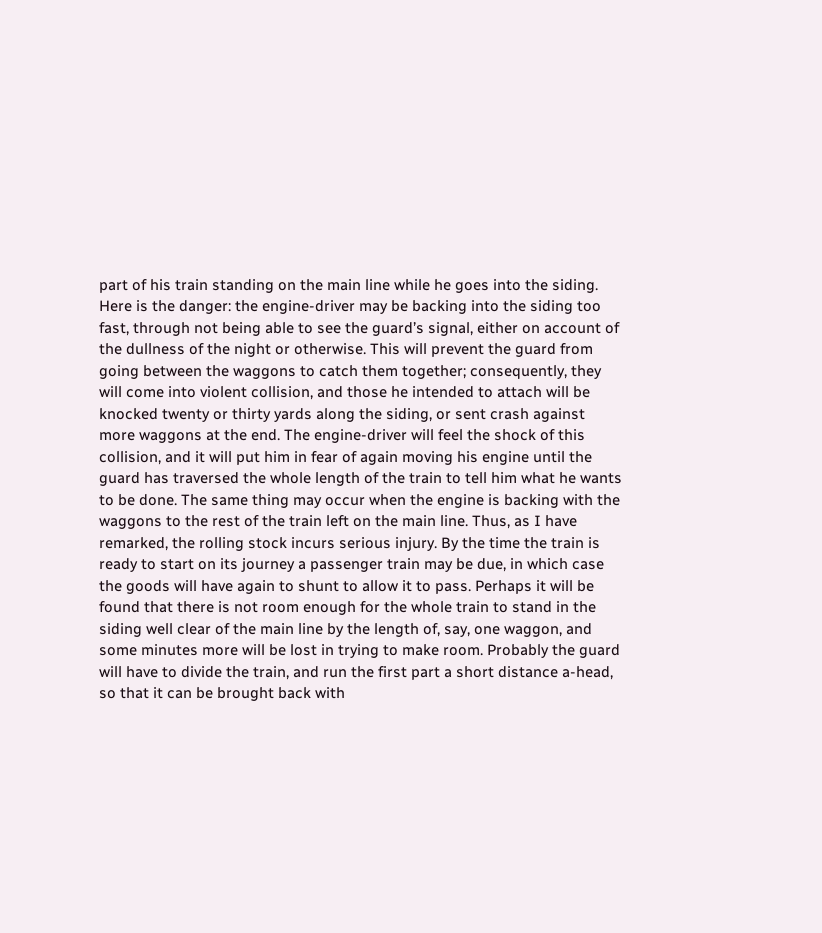part of his train standing on the main line while he goes into the siding. Here is the danger: the engine-driver may be backing into the siding too fast, through not being able to see the guard’s signal, either on account of the dullness of the night or otherwise. This will prevent the guard from going between the waggons to catch them together; consequently, they will come into violent collision, and those he intended to attach will be knocked twenty or thirty yards along the siding, or sent crash against more waggons at the end. The engine-driver will feel the shock of this collision, and it will put him in fear of again moving his engine until the guard has traversed the whole length of the train to tell him what he wants to be done. The same thing may occur when the engine is backing with the waggons to the rest of the train left on the main line. Thus, as I have remarked, the rolling stock incurs serious injury. By the time the train is ready to start on its journey a passenger train may be due, in which case the goods will have again to shunt to allow it to pass. Perhaps it will be found that there is not room enough for the whole train to stand in the siding well clear of the main line by the length of, say, one waggon, and some minutes more will be lost in trying to make room. Probably the guard will have to divide the train, and run the first part a short distance a-head, so that it can be brought back with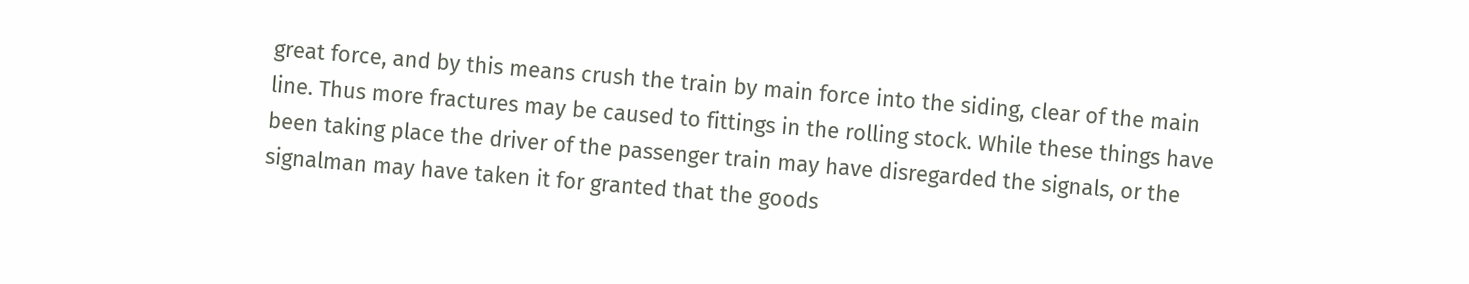great force, and by this means crush the train by main force into the siding, clear of the main line. Thus more fractures may be caused to fittings in the rolling stock. While these things have been taking place the driver of the passenger train may have disregarded the signals, or the signalman may have taken it for granted that the goods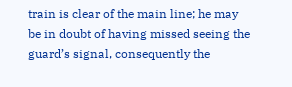train is clear of the main line; he may be in doubt of having missed seeing the guard’s signal, consequently the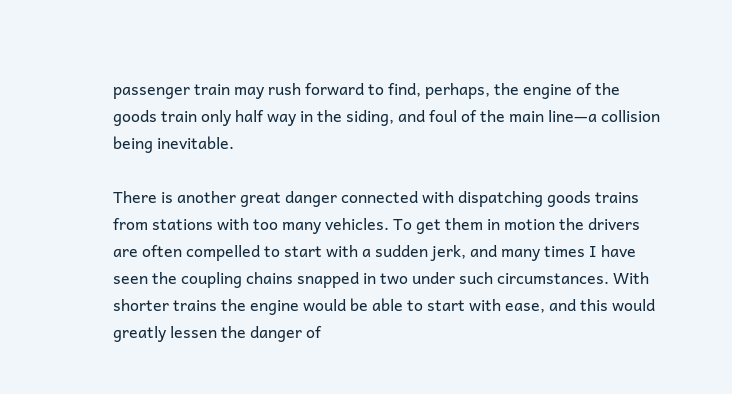passenger train may rush forward to find, perhaps, the engine of the goods train only half way in the siding, and foul of the main line—a collision being inevitable.

There is another great danger connected with dispatching goods trains from stations with too many vehicles. To get them in motion the drivers are often compelled to start with a sudden jerk, and many times I have seen the coupling chains snapped in two under such circumstances. With shorter trains the engine would be able to start with ease, and this would greatly lessen the danger of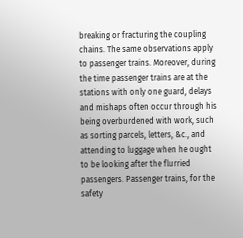breaking or fracturing the coupling chains. The same observations apply to passenger trains. Moreover, during the time passenger trains are at the stations with only one guard, delays and mishaps often occur through his being overburdened with work, such as sorting parcels, letters, &c., and attending to luggage when he ought to be looking after the flurried passengers. Passenger trains, for the safety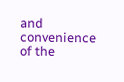and convenience of the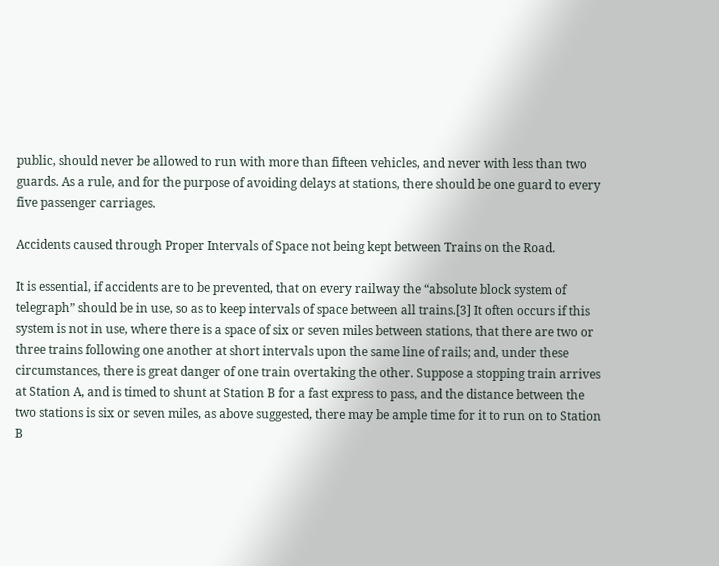public, should never be allowed to run with more than fifteen vehicles, and never with less than two guards. As a rule, and for the purpose of avoiding delays at stations, there should be one guard to every five passenger carriages.

Accidents caused through Proper Intervals of Space not being kept between Trains on the Road.

It is essential, if accidents are to be prevented, that on every railway the “absolute block system of telegraph” should be in use, so as to keep intervals of space between all trains.[3] It often occurs if this system is not in use, where there is a space of six or seven miles between stations, that there are two or three trains following one another at short intervals upon the same line of rails; and, under these circumstances, there is great danger of one train overtaking the other. Suppose a stopping train arrives at Station A, and is timed to shunt at Station B for a fast express to pass, and the distance between the two stations is six or seven miles, as above suggested, there may be ample time for it to run on to Station B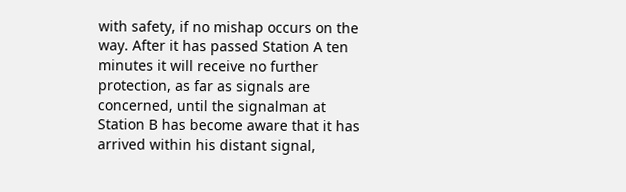with safety, if no mishap occurs on the way. After it has passed Station A ten minutes it will receive no further protection, as far as signals are concerned, until the signalman at Station B has become aware that it has arrived within his distant signal,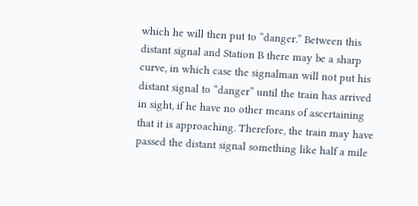which he will then put to “danger.” Between this distant signal and Station B there may be a sharp curve, in which case the signalman will not put his distant signal to “danger” until the train has arrived in sight, if he have no other means of ascertaining that it is approaching. Therefore, the train may have passed the distant signal something like half a mile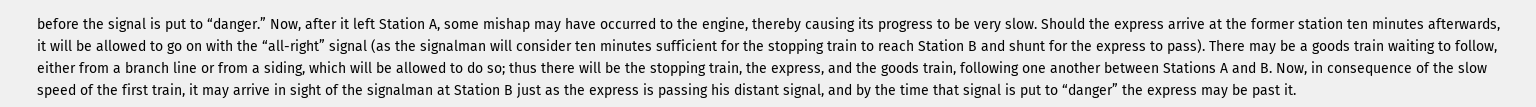before the signal is put to “danger.” Now, after it left Station A, some mishap may have occurred to the engine, thereby causing its progress to be very slow. Should the express arrive at the former station ten minutes afterwards, it will be allowed to go on with the “all-right” signal (as the signalman will consider ten minutes sufficient for the stopping train to reach Station B and shunt for the express to pass). There may be a goods train waiting to follow, either from a branch line or from a siding, which will be allowed to do so; thus there will be the stopping train, the express, and the goods train, following one another between Stations A and B. Now, in consequence of the slow speed of the first train, it may arrive in sight of the signalman at Station B just as the express is passing his distant signal, and by the time that signal is put to “danger” the express may be past it.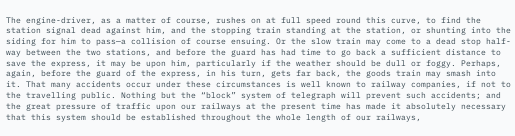The engine-driver, as a matter of course, rushes on at full speed round this curve, to find the station signal dead against him, and the stopping train standing at the station, or shunting into the siding for him to pass—a collision of course ensuing. Or the slow train may come to a dead stop half-way between the two stations, and before the guard has had time to go back a sufficient distance to save the express, it may be upon him, particularly if the weather should be dull or foggy. Perhaps, again, before the guard of the express, in his turn, gets far back, the goods train may smash into it. That many accidents occur under these circumstances is well known to railway companies, if not to the travelling public. Nothing but the “block” system of telegraph will prevent such accidents; and the great pressure of traffic upon our railways at the present time has made it absolutely necessary that this system should be established throughout the whole length of our railways,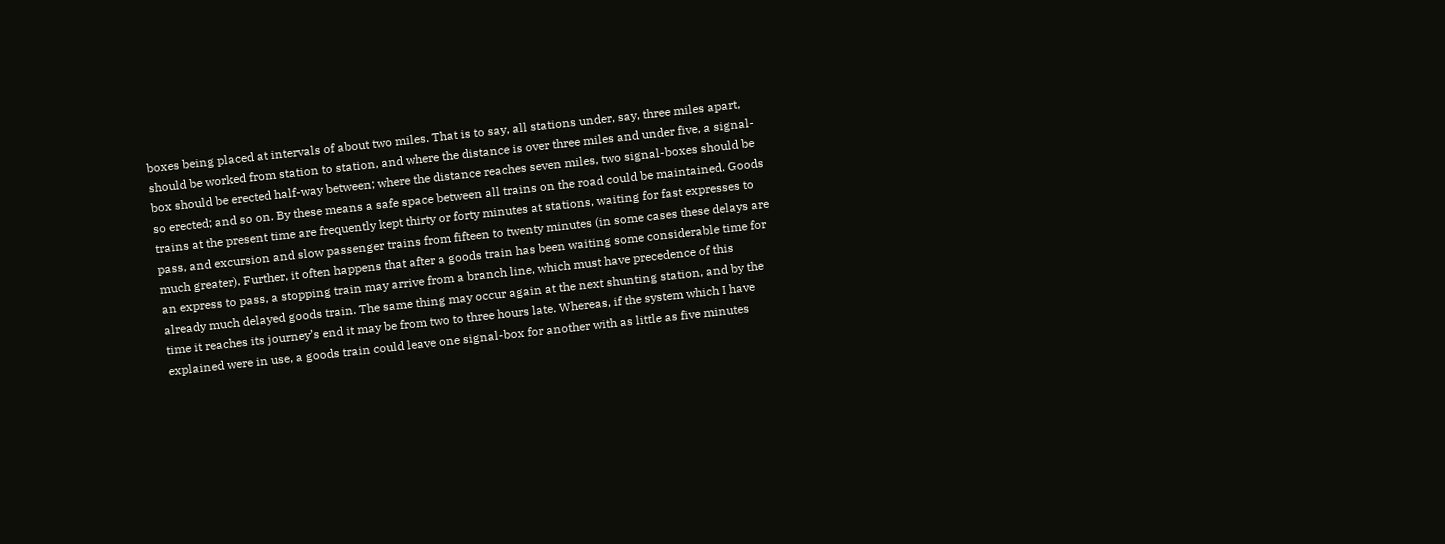boxes being placed at intervals of about two miles. That is to say, all stations under, say, three miles apart, should be worked from station to station, and where the distance is over three miles and under five, a signal-box should be erected half-way between; where the distance reaches seven miles, two signal-boxes should be so erected; and so on. By these means a safe space between all trains on the road could be maintained. Goods trains at the present time are frequently kept thirty or forty minutes at stations, waiting for fast expresses to pass, and excursion and slow passenger trains from fifteen to twenty minutes (in some cases these delays are much greater). Further, it often happens that after a goods train has been waiting some considerable time for an express to pass, a stopping train may arrive from a branch line, which must have precedence of this already much delayed goods train. The same thing may occur again at the next shunting station, and by the time it reaches its journey’s end it may be from two to three hours late. Whereas, if the system which I have explained were in use, a goods train could leave one signal-box for another with as little as five minutes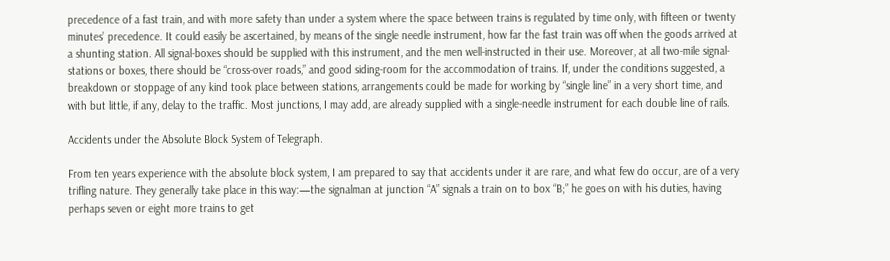precedence of a fast train, and with more safety than under a system where the space between trains is regulated by time only, with fifteen or twenty minutes’ precedence. It could easily be ascertained, by means of the single needle instrument, how far the fast train was off when the goods arrived at a shunting station. All signal-boxes should be supplied with this instrument, and the men well-instructed in their use. Moreover, at all two-mile signal-stations or boxes, there should be “cross-over roads,” and good siding-room for the accommodation of trains. If, under the conditions suggested, a breakdown or stoppage of any kind took place between stations, arrangements could be made for working by “single line” in a very short time, and with but little, if any, delay to the traffic. Most junctions, I may add, are already supplied with a single-needle instrument for each double line of rails.

Accidents under the Absolute Block System of Telegraph.

From ten years experience with the absolute block system, I am prepared to say that accidents under it are rare, and what few do occur, are of a very trifling nature. They generally take place in this way:—the signalman at junction “A” signals a train on to box “B;” he goes on with his duties, having perhaps seven or eight more trains to get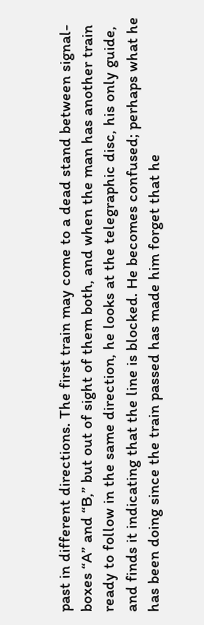past in different directions. The first train may come to a dead stand between signal-boxes “A” and “B,” but out of sight of them both, and when the man has another train ready to follow in the same direction, he looks at the telegraphic disc, his only guide, and finds it indicating that the line is blocked. He becomes confused; perhaps what he has been doing since the train passed has made him forget that he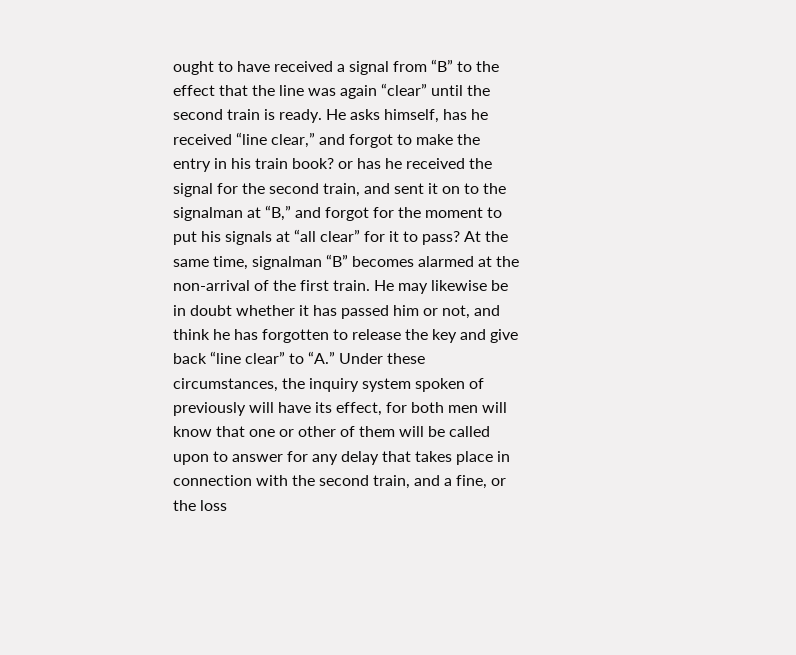ought to have received a signal from “B” to the effect that the line was again “clear” until the second train is ready. He asks himself, has he received “line clear,” and forgot to make the entry in his train book? or has he received the signal for the second train, and sent it on to the signalman at “B,” and forgot for the moment to put his signals at “all clear” for it to pass? At the same time, signalman “B” becomes alarmed at the non-arrival of the first train. He may likewise be in doubt whether it has passed him or not, and think he has forgotten to release the key and give back “line clear” to “A.” Under these circumstances, the inquiry system spoken of previously will have its effect, for both men will know that one or other of them will be called upon to answer for any delay that takes place in connection with the second train, and a fine, or the loss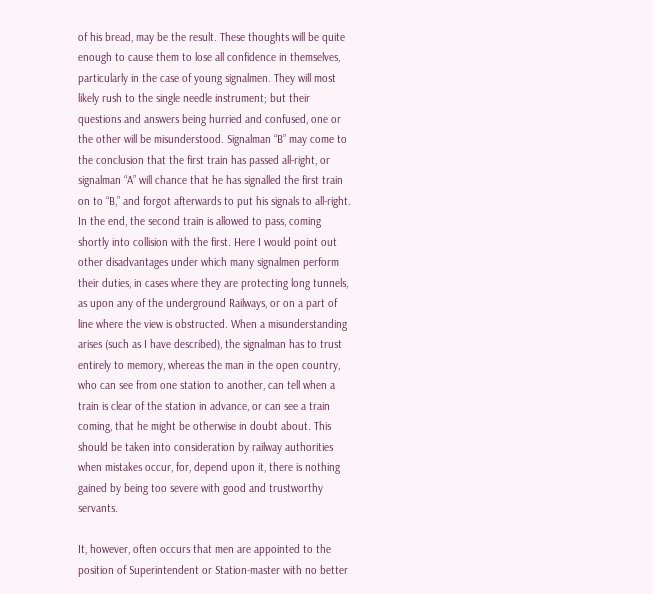of his bread, may be the result. These thoughts will be quite enough to cause them to lose all confidence in themselves, particularly in the case of young signalmen. They will most likely rush to the single needle instrument; but their questions and answers being hurried and confused, one or the other will be misunderstood. Signalman “B” may come to the conclusion that the first train has passed all-right, or signalman “A” will chance that he has signalled the first train on to “B,” and forgot afterwards to put his signals to all-right. In the end, the second train is allowed to pass, coming shortly into collision with the first. Here I would point out other disadvantages under which many signalmen perform their duties, in cases where they are protecting long tunnels, as upon any of the underground Railways, or on a part of line where the view is obstructed. When a misunderstanding arises (such as I have described), the signalman has to trust entirely to memory, whereas the man in the open country, who can see from one station to another, can tell when a train is clear of the station in advance, or can see a train coming, that he might be otherwise in doubt about. This should be taken into consideration by railway authorities when mistakes occur, for, depend upon it, there is nothing gained by being too severe with good and trustworthy servants.

It, however, often occurs that men are appointed to the position of Superintendent or Station-master with no better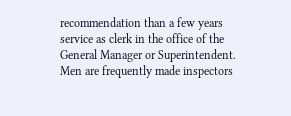recommendation than a few years service as clerk in the office of the General Manager or Superintendent. Men are frequently made inspectors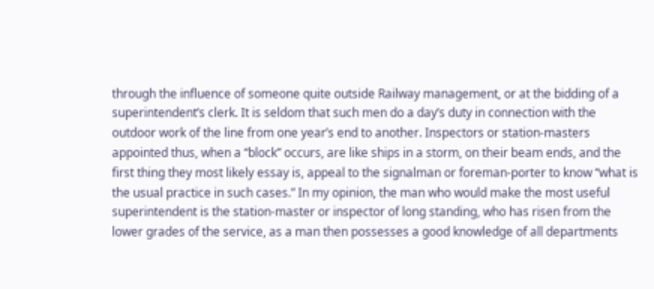through the influence of someone quite outside Railway management, or at the bidding of a superintendent’s clerk. It is seldom that such men do a day’s duty in connection with the outdoor work of the line from one year’s end to another. Inspectors or station-masters appointed thus, when a “block” occurs, are like ships in a storm, on their beam ends, and the first thing they most likely essay is, appeal to the signalman or foreman-porter to know “what is the usual practice in such cases.” In my opinion, the man who would make the most useful superintendent is the station-master or inspector of long standing, who has risen from the lower grades of the service, as a man then possesses a good knowledge of all departments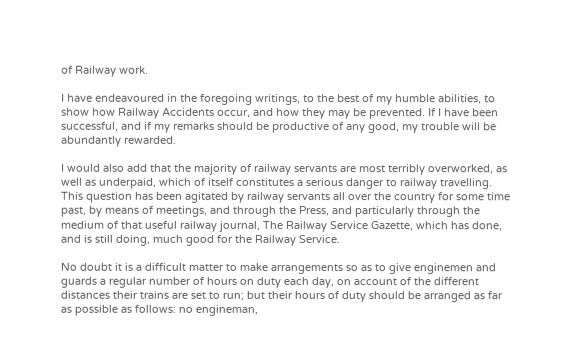of Railway work.

I have endeavoured in the foregoing writings, to the best of my humble abilities, to show how Railway Accidents occur, and how they may be prevented. If I have been successful, and if my remarks should be productive of any good, my trouble will be abundantly rewarded.

I would also add that the majority of railway servants are most terribly overworked, as well as underpaid, which of itself constitutes a serious danger to railway travelling. This question has been agitated by railway servants all over the country for some time past, by means of meetings, and through the Press, and particularly through the medium of that useful railway journal, The Railway Service Gazette, which has done, and is still doing, much good for the Railway Service.

No doubt it is a difficult matter to make arrangements so as to give enginemen and guards a regular number of hours on duty each day, on account of the different distances their trains are set to run; but their hours of duty should be arranged as far as possible as follows: no engineman,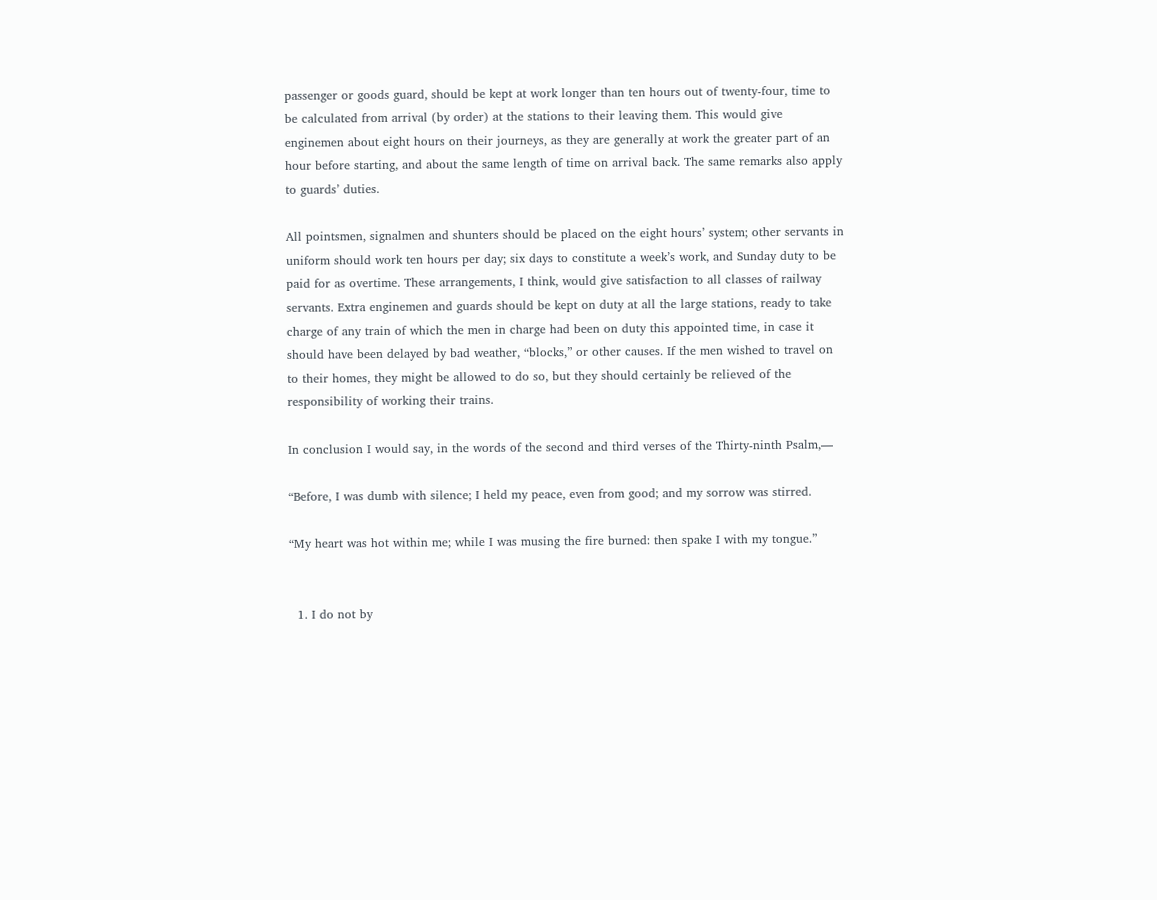passenger or goods guard, should be kept at work longer than ten hours out of twenty-four, time to be calculated from arrival (by order) at the stations to their leaving them. This would give enginemen about eight hours on their journeys, as they are generally at work the greater part of an hour before starting, and about the same length of time on arrival back. The same remarks also apply to guards’ duties.

All pointsmen, signalmen and shunters should be placed on the eight hours’ system; other servants in uniform should work ten hours per day; six days to constitute a week’s work, and Sunday duty to be paid for as overtime. These arrangements, I think, would give satisfaction to all classes of railway servants. Extra enginemen and guards should be kept on duty at all the large stations, ready to take charge of any train of which the men in charge had been on duty this appointed time, in case it should have been delayed by bad weather, “blocks,” or other causes. If the men wished to travel on to their homes, they might be allowed to do so, but they should certainly be relieved of the responsibility of working their trains.

In conclusion I would say, in the words of the second and third verses of the Thirty-ninth Psalm,—

“Before, I was dumb with silence; I held my peace, even from good; and my sorrow was stirred.

“My heart was hot within me; while I was musing the fire burned: then spake I with my tongue.”


  1. I do not by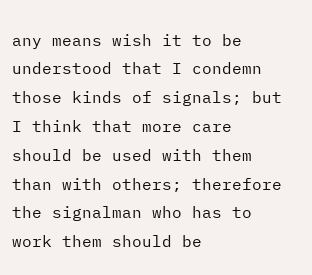any means wish it to be understood that I condemn those kinds of signals; but I think that more care should be used with them than with others; therefore the signalman who has to work them should be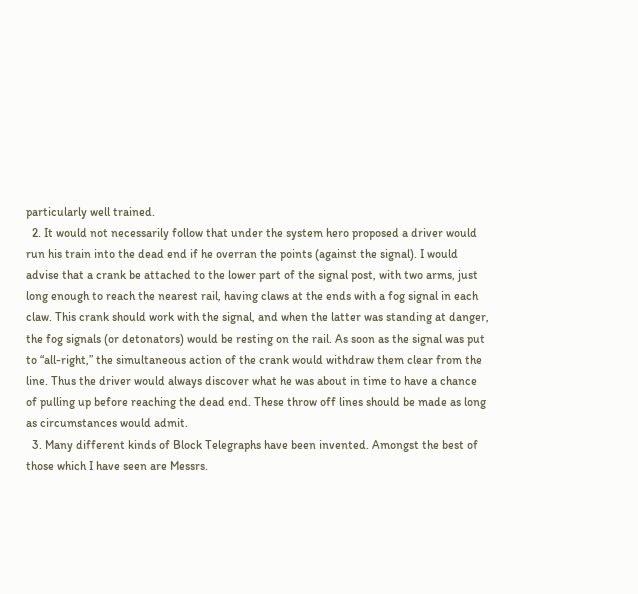particularly well trained.
  2. It would not necessarily follow that under the system hero proposed a driver would run his train into the dead end if he overran the points (against the signal). I would advise that a crank be attached to the lower part of the signal post, with two arms, just long enough to reach the nearest rail, having claws at the ends with a fog signal in each claw. This crank should work with the signal, and when the latter was standing at danger, the fog signals (or detonators) would be resting on the rail. As soon as the signal was put to “all-right,” the simultaneous action of the crank would withdraw them clear from the line. Thus the driver would always discover what he was about in time to have a chance of pulling up before reaching the dead end. These throw off lines should be made as long as circumstances would admit.
  3. Many different kinds of Block Telegraphs have been invented. Amongst the best of those which I have seen are Messrs.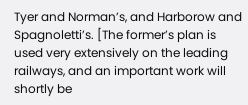Tyer and Norman’s, and Harborow and Spagnoletti’s. [The former’s plan is used very extensively on the leading railways, and an important work will shortly be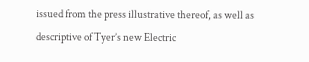issued from the press illustrative thereof, as well as descriptive of Tyer’s new Electric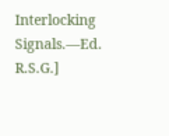Interlocking Signals.—Ed. R.S.G.]